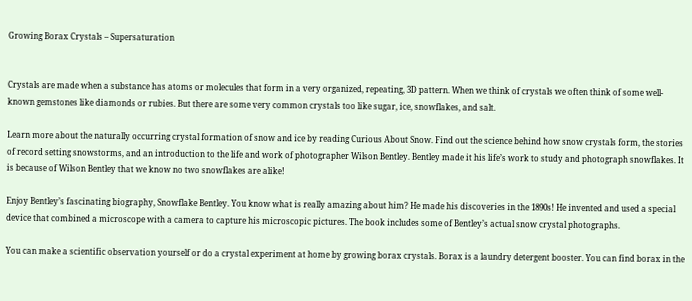Growing Borax Crystals – Supersaturation


Crystals are made when a substance has atoms or molecules that form in a very organized, repeating, 3D pattern. When we think of crystals we often think of some well-known gemstones like diamonds or rubies. But there are some very common crystals too like sugar, ice, snowflakes, and salt.

Learn more about the naturally occurring crystal formation of snow and ice by reading Curious About Snow. Find out the science behind how snow crystals form, the stories of record setting snowstorms, and an introduction to the life and work of photographer Wilson Bentley. Bentley made it his life’s work to study and photograph snowflakes. It is because of Wilson Bentley that we know no two snowflakes are alike!

Enjoy Bentley’s fascinating biography, Snowflake Bentley. You know what is really amazing about him? He made his discoveries in the 1890s! He invented and used a special device that combined a microscope with a camera to capture his microscopic pictures. The book includes some of Bentley’s actual snow crystal photographs.

You can make a scientific observation yourself or do a crystal experiment at home by growing borax crystals. Borax is a laundry detergent booster. You can find borax in the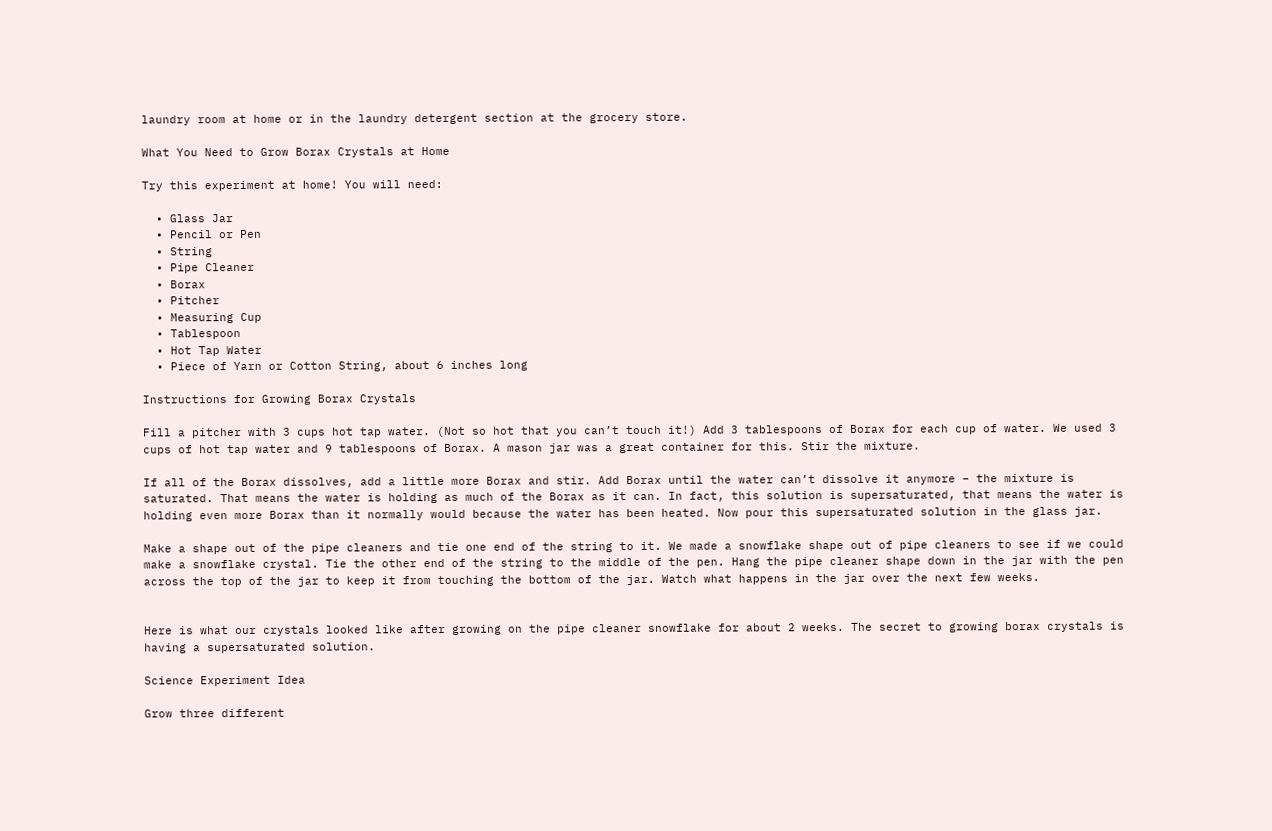laundry room at home or in the laundry detergent section at the grocery store.

What You Need to Grow Borax Crystals at Home

Try this experiment at home! You will need:

  • Glass Jar
  • Pencil or Pen
  • String
  • Pipe Cleaner
  • Borax
  • Pitcher
  • Measuring Cup
  • Tablespoon
  • Hot Tap Water
  • Piece of Yarn or Cotton String, about 6 inches long

Instructions for Growing Borax Crystals

Fill a pitcher with 3 cups hot tap water. (Not so hot that you can’t touch it!) Add 3 tablespoons of Borax for each cup of water. We used 3 cups of hot tap water and 9 tablespoons of Borax. A mason jar was a great container for this. Stir the mixture.

If all of the Borax dissolves, add a little more Borax and stir. Add Borax until the water can’t dissolve it anymore – the mixture is saturated. That means the water is holding as much of the Borax as it can. In fact, this solution is supersaturated, that means the water is holding even more Borax than it normally would because the water has been heated. Now pour this supersaturated solution in the glass jar.

Make a shape out of the pipe cleaners and tie one end of the string to it. We made a snowflake shape out of pipe cleaners to see if we could make a snowflake crystal. Tie the other end of the string to the middle of the pen. Hang the pipe cleaner shape down in the jar with the pen across the top of the jar to keep it from touching the bottom of the jar. Watch what happens in the jar over the next few weeks.


Here is what our crystals looked like after growing on the pipe cleaner snowflake for about 2 weeks. The secret to growing borax crystals is having a supersaturated solution.

Science Experiment Idea

Grow three different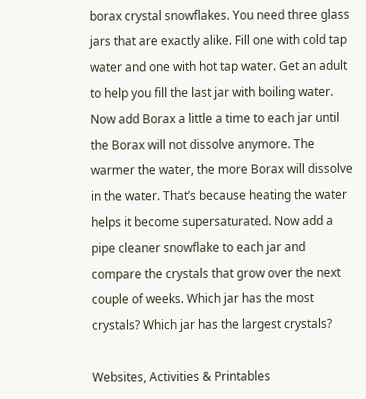borax crystal snowflakes. You need three glass jars that are exactly alike. Fill one with cold tap water and one with hot tap water. Get an adult to help you fill the last jar with boiling water. Now add Borax a little a time to each jar until the Borax will not dissolve anymore. The warmer the water, the more Borax will dissolve in the water. That’s because heating the water helps it become supersaturated. Now add a pipe cleaner snowflake to each jar and compare the crystals that grow over the next couple of weeks. Which jar has the most crystals? Which jar has the largest crystals?

Websites, Activities & Printables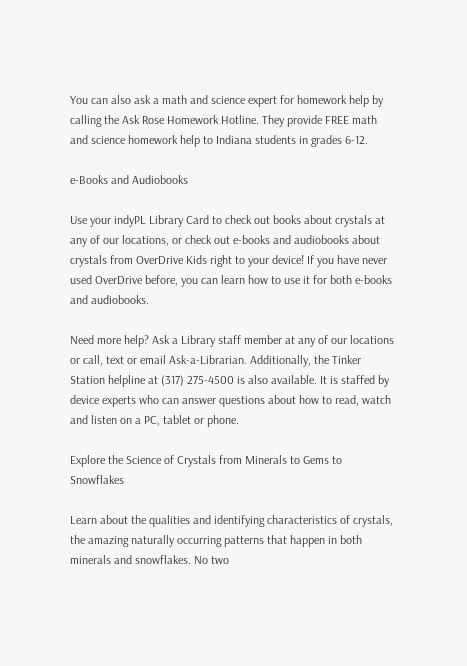You can also ask a math and science expert for homework help by calling the Ask Rose Homework Hotline. They provide FREE math and science homework help to Indiana students in grades 6-12.

e-Books and Audiobooks

Use your indyPL Library Card to check out books about crystals at any of our locations, or check out e-books and audiobooks about crystals from OverDrive Kids right to your device! If you have never used OverDrive before, you can learn how to use it for both e-books and audiobooks.

Need more help? Ask a Library staff member at any of our locations or call, text or email Ask-a-Librarian. Additionally, the Tinker Station helpline at (317) 275-4500 is also available. It is staffed by device experts who can answer questions about how to read, watch and listen on a PC, tablet or phone.

Explore the Science of Crystals from Minerals to Gems to Snowflakes

Learn about the qualities and identifying characteristics of crystals, the amazing naturally occurring patterns that happen in both minerals and snowflakes. No two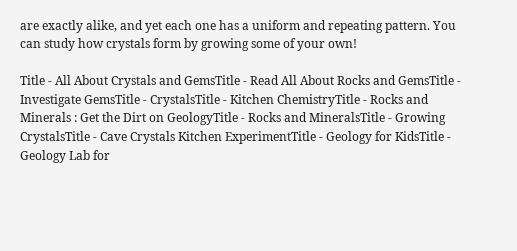are exactly alike, and yet each one has a uniform and repeating pattern. You can study how crystals form by growing some of your own!

Title - All About Crystals and GemsTitle - Read All About Rocks and GemsTitle - Investigate GemsTitle - CrystalsTitle - Kitchen ChemistryTitle - Rocks and Minerals : Get the Dirt on GeologyTitle - Rocks and MineralsTitle - Growing CrystalsTitle - Cave Crystals Kitchen ExperimentTitle - Geology for KidsTitle - Geology Lab for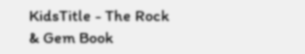KidsTitle - The Rock & Gem Book